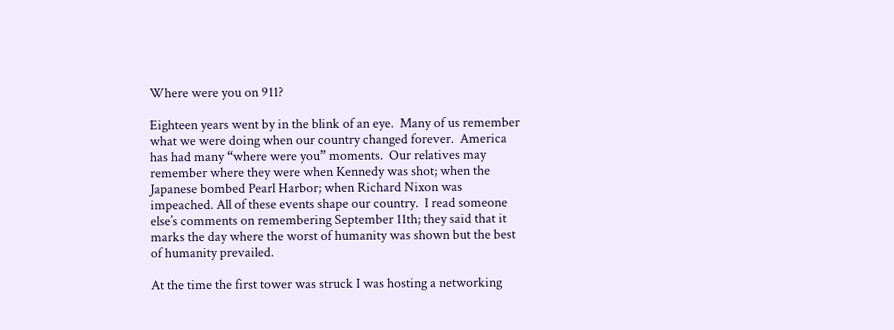Where were you on 911?

Eighteen years went by in the blink of an eye.  Many of us remember what we were doing when our country changed forever.  America has had many “where were you” moments.  Our relatives may remember where they were when Kennedy was shot; when the Japanese bombed Pearl Harbor; when Richard Nixon was impeached. All of these events shape our country.  I read someone else’s comments on remembering September 11th; they said that it marks the day where the worst of humanity was shown but the best of humanity prevailed.

At the time the first tower was struck I was hosting a networking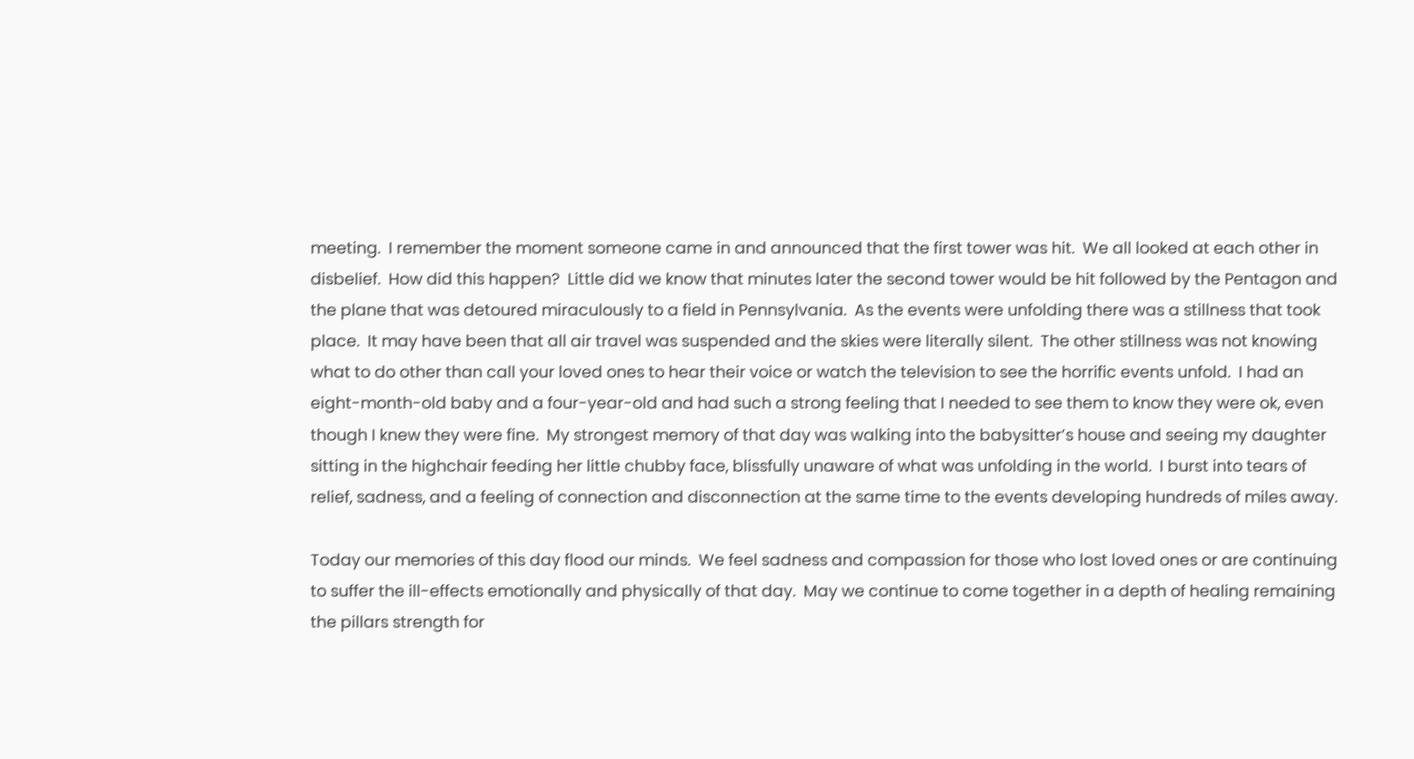meeting.  I remember the moment someone came in and announced that the first tower was hit.  We all looked at each other in disbelief.  How did this happen?  Little did we know that minutes later the second tower would be hit followed by the Pentagon and the plane that was detoured miraculously to a field in Pennsylvania.  As the events were unfolding there was a stillness that took place.  It may have been that all air travel was suspended and the skies were literally silent.  The other stillness was not knowing what to do other than call your loved ones to hear their voice or watch the television to see the horrific events unfold.  I had an eight-month-old baby and a four-year-old and had such a strong feeling that I needed to see them to know they were ok, even though I knew they were fine.  My strongest memory of that day was walking into the babysitter’s house and seeing my daughter sitting in the highchair feeding her little chubby face, blissfully unaware of what was unfolding in the world.  I burst into tears of relief, sadness, and a feeling of connection and disconnection at the same time to the events developing hundreds of miles away.

Today our memories of this day flood our minds.  We feel sadness and compassion for those who lost loved ones or are continuing to suffer the ill-effects emotionally and physically of that day.  May we continue to come together in a depth of healing remaining the pillars strength for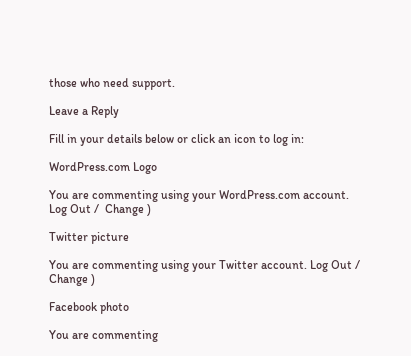those who need support.

Leave a Reply

Fill in your details below or click an icon to log in:

WordPress.com Logo

You are commenting using your WordPress.com account. Log Out /  Change )

Twitter picture

You are commenting using your Twitter account. Log Out /  Change )

Facebook photo

You are commenting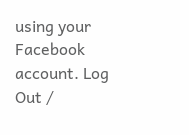using your Facebook account. Log Out /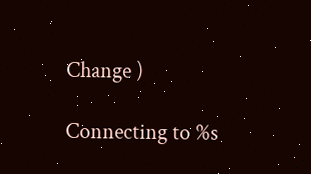Change )

Connecting to %s